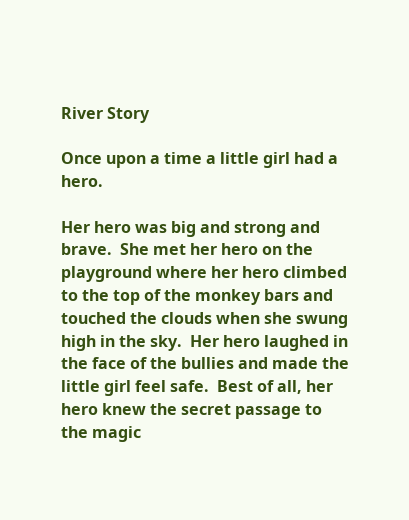River Story

Once upon a time a little girl had a hero.

Her hero was big and strong and brave.  She met her hero on the playground where her hero climbed to the top of the monkey bars and touched the clouds when she swung high in the sky.  Her hero laughed in the face of the bullies and made the little girl feel safe.  Best of all, her hero knew the secret passage to the magic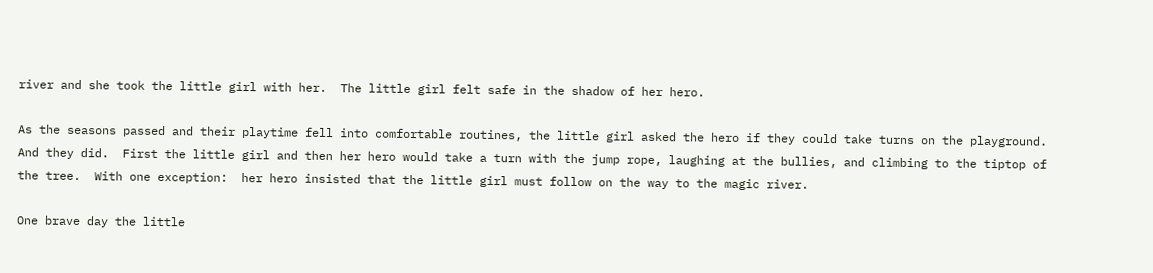river and she took the little girl with her.  The little girl felt safe in the shadow of her hero.

As the seasons passed and their playtime fell into comfortable routines, the little girl asked the hero if they could take turns on the playground.  And they did.  First the little girl and then her hero would take a turn with the jump rope, laughing at the bullies, and climbing to the tiptop of the tree.  With one exception:  her hero insisted that the little girl must follow on the way to the magic river.

One brave day the little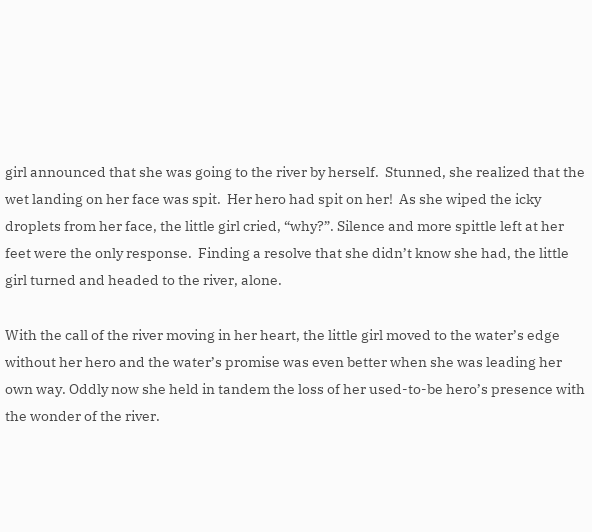girl announced that she was going to the river by herself.  Stunned, she realized that the wet landing on her face was spit.  Her hero had spit on her!  As she wiped the icky droplets from her face, the little girl cried, “why?”. Silence and more spittle left at her feet were the only response.  Finding a resolve that she didn’t know she had, the little girl turned and headed to the river, alone.

With the call of the river moving in her heart, the little girl moved to the water’s edge without her hero and the water’s promise was even better when she was leading her own way. Oddly now she held in tandem the loss of her used-to-be hero’s presence with the wonder of the river.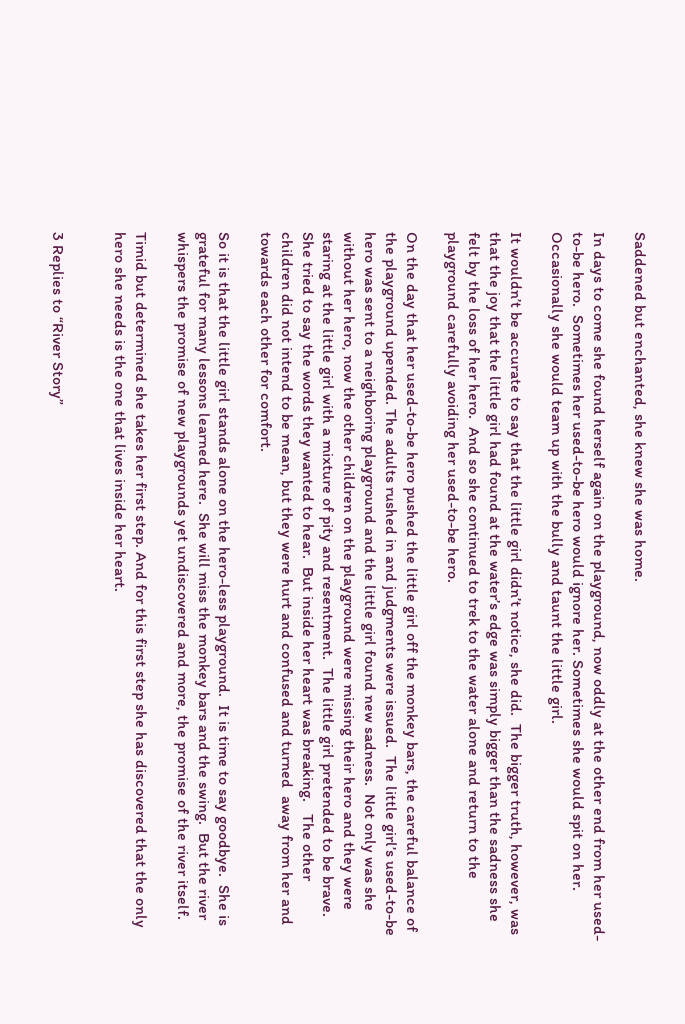Saddened but enchanted, she knew she was home.

In days to come she found herself again on the playground, now oddly at the other end from her used-to-be hero.  Sometimes her used-to-be hero would ignore her. Sometimes she would spit on her.  Occasionally she would team up with the bully and taunt the little girl.

It wouldn’t be accurate to say that the little girl didn’t notice, she did.  The bigger truth, however, was that the joy that the little girl had found at the water’s edge was simply bigger than the sadness she felt by the loss of her hero.  And so she continued to trek to the water alone and return to the playground carefully avoiding her used-to-be hero.

On the day that her used-to-be hero pushed the little girl off the monkey bars, the careful balance of the playground upended. The adults rushed in and judgments were issued.  The little girl’s used-to-be hero was sent to a neighboring playground and the little girl found new sadness.  Not only was she without her hero, now the other children on the playground were missing their hero and they were staring at the little girl with a mixture of pity and resentment.  The little girl pretended to be brave.  She tried to say the words they wanted to hear.  But inside her heart was breaking.   The other children did not intend to be mean, but they were hurt and confused and turned  away from her and towards each other for comfort.

So it is that the little girl stands alone on the hero-less playground.  It is time to say goodbye.  She is grateful for many lessons learned here.  She will miss the monkey bars and the swing.  But the river whispers the promise of new playgrounds yet undiscovered and more, the promise of the river itself.

Timid but determined she takes her first step. And for this first step she has discovered that the only hero she needs is the one that lives inside her heart.


3 Replies to “River Story”